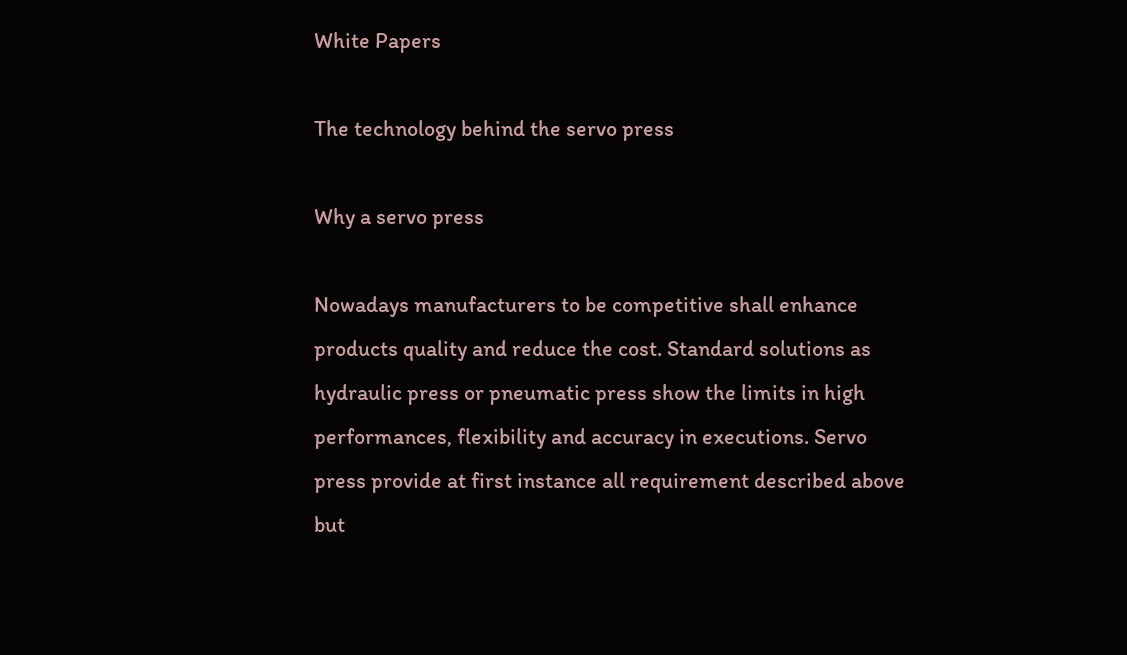White Papers

The technology behind the servo press

Why a servo press

Nowadays manufacturers to be competitive shall enhance products quality and reduce the cost. Standard solutions as hydraulic press or pneumatic press show the limits in high performances, flexibility and accuracy in executions. Servo press provide at first instance all requirement described above but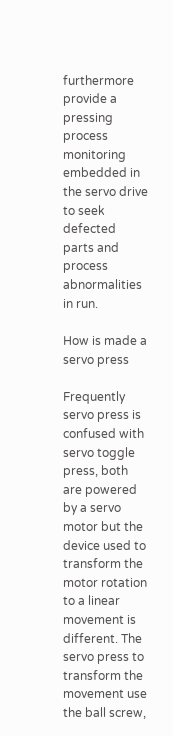furthermore provide a pressing process monitoring embedded in the servo drive to seek defected parts and process abnormalities in run.

How is made a servo press

Frequently servo press is confused with servo toggle press, both are powered by a servo motor but the device used to transform the motor rotation to a linear movement is different. The servo press to transform the movement use the ball screw,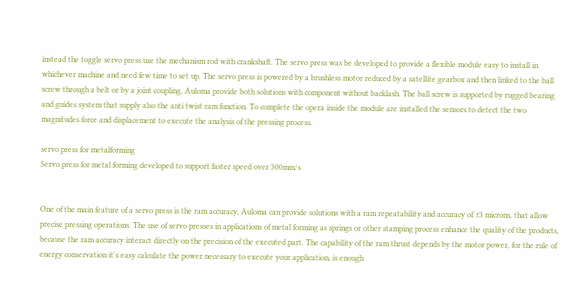instead the toggle servo press use the mechanism rod with crankshaft. The servo press was be developed to provide a flexible module easy to install in whichever machine and need few time to set up. The servo press is powered by a brushless motor reduced by a satellite gearbox and then linked to the ball screw through a belt or by a joint coupling, Auloma provide both solutions with component without backlash. The ball screw is supported by rugged bearing and guides system that supply also the anti twist ram function. To complete the opera inside the module are installed the sensors to detect the two magnitudes force and displacement to execute the analysis of the pressing process.

servo press for metalforming
Servo press for metal forming developed to support faster speed over 300mm/s


One of the main feature of a servo press is the ram accuracy, Auloma can provide solutions with a ram repeatability and accuracy of ±3 microns, that allow precise pressing operations. The use of servo presses in applications of metal forming as springs or other stamping process enhance the quality of the products, because the ram accuracy interact directly on the precision of the executed part. The capability of the ram thrust depends by the motor power, for the rule of energy conservation it's easy calculate the power necessary to execute your application, is enough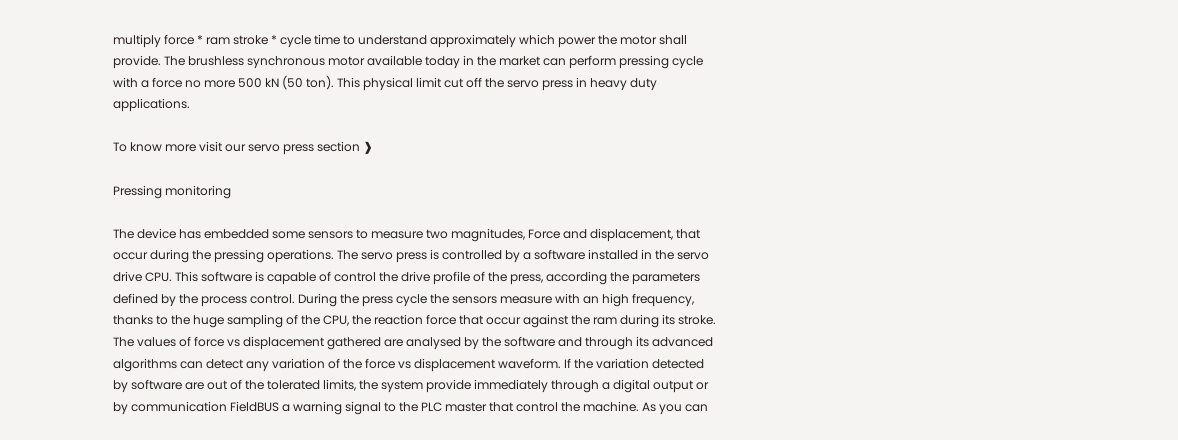multiply force * ram stroke * cycle time to understand approximately which power the motor shall provide. The brushless synchronous motor available today in the market can perform pressing cycle with a force no more 500 kN (50 ton). This physical limit cut off the servo press in heavy duty applications.

To know more visit our servo press section ❱

Pressing monitoring

The device has embedded some sensors to measure two magnitudes, Force and displacement, that occur during the pressing operations. The servo press is controlled by a software installed in the servo drive CPU. This software is capable of control the drive profile of the press, according the parameters defined by the process control. During the press cycle the sensors measure with an high frequency, thanks to the huge sampling of the CPU, the reaction force that occur against the ram during its stroke. The values of force vs displacement gathered are analysed by the software and through its advanced algorithms can detect any variation of the force vs displacement waveform. If the variation detected by software are out of the tolerated limits, the system provide immediately through a digital output or by communication FieldBUS a warning signal to the PLC master that control the machine. As you can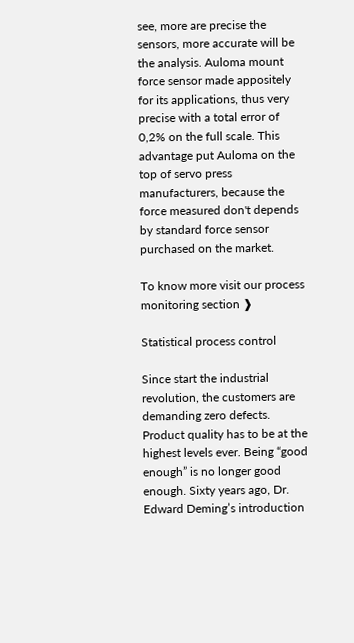see, more are precise the sensors, more accurate will be the analysis. Auloma mount force sensor made appositely for its applications, thus very precise with a total error of 0,2% on the full scale. This advantage put Auloma on the top of servo press manufacturers, because the force measured don't depends by standard force sensor purchased on the market.

To know more visit our process monitoring section ❱

Statistical process control

Since start the industrial revolution, the customers are demanding zero defects. Product quality has to be at the highest levels ever. Being “good enough” is no longer good enough. Sixty years ago, Dr. Edward Deming’s introduction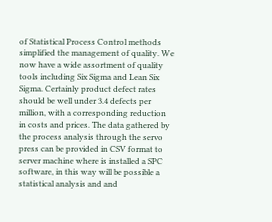of Statistical Process Control methods simplified the management of quality. We now have a wide assortment of quality tools including Six Sigma and Lean Six Sigma. Certainly product defect rates should be well under 3.4 defects per million, with a corresponding reduction in costs and prices. The data gathered by the process analysis through the servo press can be provided in CSV format to server machine where is installed a SPC software, in this way will be possible a statistical analysis and and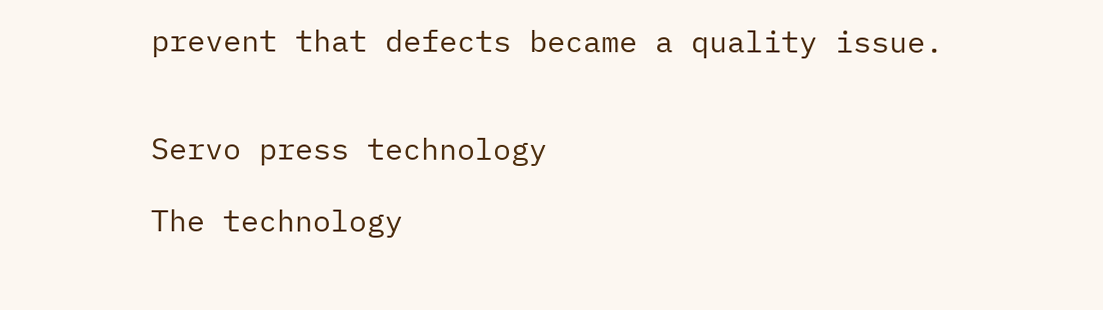prevent that defects became a quality issue.


Servo press technology

The technology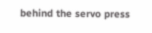behind the servo press